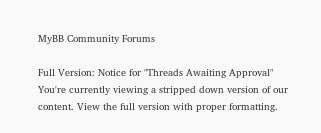MyBB Community Forums

Full Version: Notice for "Threads Awaiting Approval"
You're currently viewing a stripped down version of our content. View the full version with proper formatting.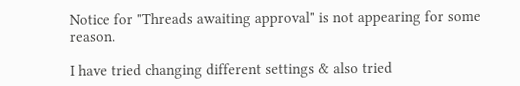Notice for "Threads awaiting approval" is not appearing for some reason.

I have tried changing different settings & also tried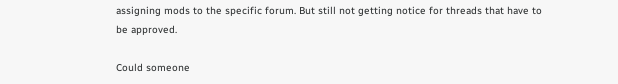assigning mods to the specific forum. But still not getting notice for threads that have to be approved.

Could someone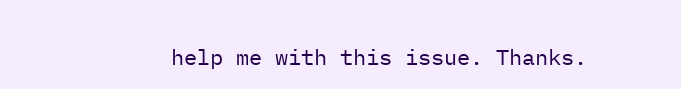help me with this issue. Thanks.